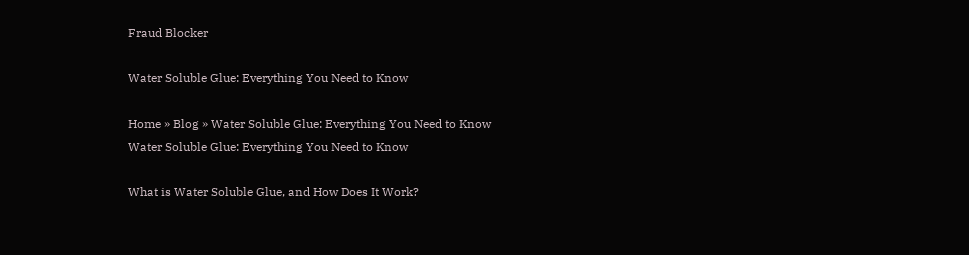Fraud Blocker

Water Soluble Glue: Everything You Need to Know

Home » Blog » Water Soluble Glue: Everything You Need to Know
Water Soluble Glue: Everything You Need to Know

What is Water Soluble Glue, and How Does It Work?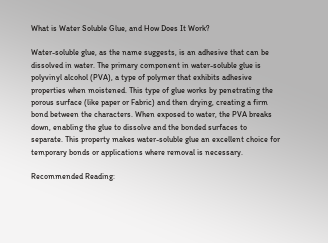What is Water Soluble Glue, and How Does It Work?

Water-soluble glue, as the name suggests, is an adhesive that can be dissolved in water. The primary component in water-soluble glue is polyvinyl alcohol (PVA), a type of polymer that exhibits adhesive properties when moistened. This type of glue works by penetrating the porous surface (like paper or Fabric) and then drying, creating a firm bond between the characters. When exposed to water, the PVA breaks down, enabling the glue to dissolve and the bonded surfaces to separate. This property makes water-soluble glue an excellent choice for temporary bonds or applications where removal is necessary.

Recommended Reading: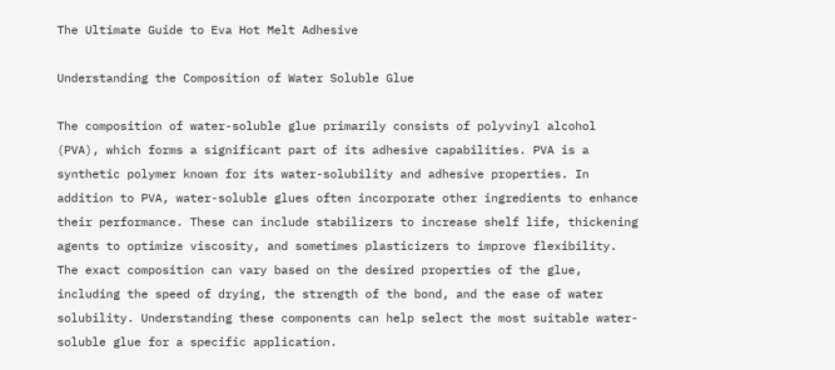The Ultimate Guide to Eva Hot Melt Adhesive

Understanding the Composition of Water Soluble Glue

The composition of water-soluble glue primarily consists of polyvinyl alcohol (PVA), which forms a significant part of its adhesive capabilities. PVA is a synthetic polymer known for its water-solubility and adhesive properties. In addition to PVA, water-soluble glues often incorporate other ingredients to enhance their performance. These can include stabilizers to increase shelf life, thickening agents to optimize viscosity, and sometimes plasticizers to improve flexibility. The exact composition can vary based on the desired properties of the glue, including the speed of drying, the strength of the bond, and the ease of water solubility. Understanding these components can help select the most suitable water-soluble glue for a specific application.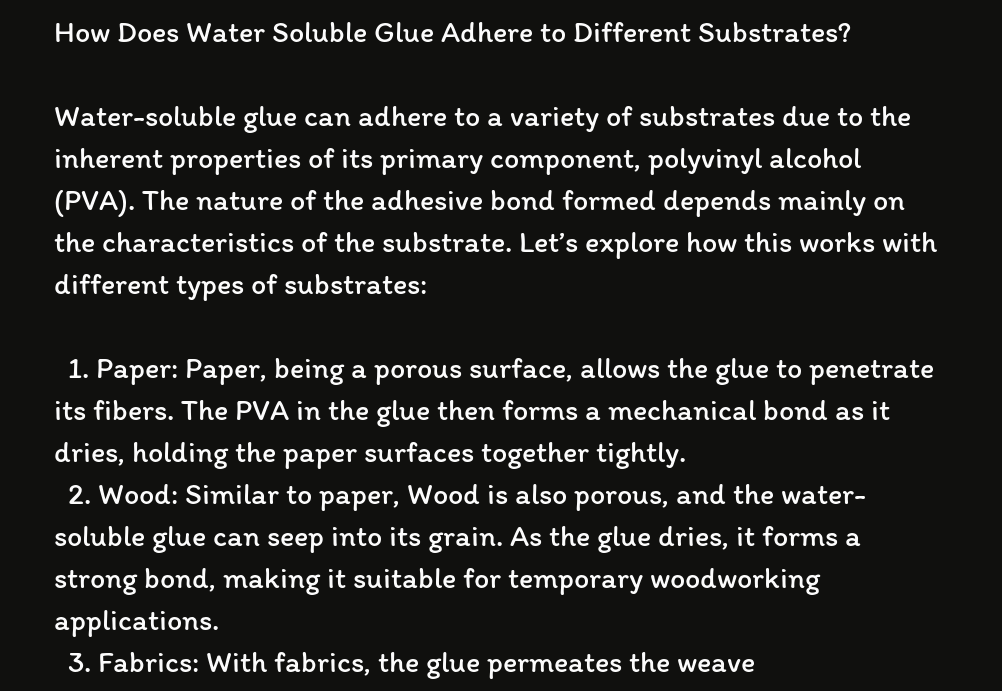How Does Water Soluble Glue Adhere to Different Substrates?

Water-soluble glue can adhere to a variety of substrates due to the inherent properties of its primary component, polyvinyl alcohol (PVA). The nature of the adhesive bond formed depends mainly on the characteristics of the substrate. Let’s explore how this works with different types of substrates:

  1. Paper: Paper, being a porous surface, allows the glue to penetrate its fibers. The PVA in the glue then forms a mechanical bond as it dries, holding the paper surfaces together tightly.
  2. Wood: Similar to paper, Wood is also porous, and the water-soluble glue can seep into its grain. As the glue dries, it forms a strong bond, making it suitable for temporary woodworking applications.
  3. Fabrics: With fabrics, the glue permeates the weave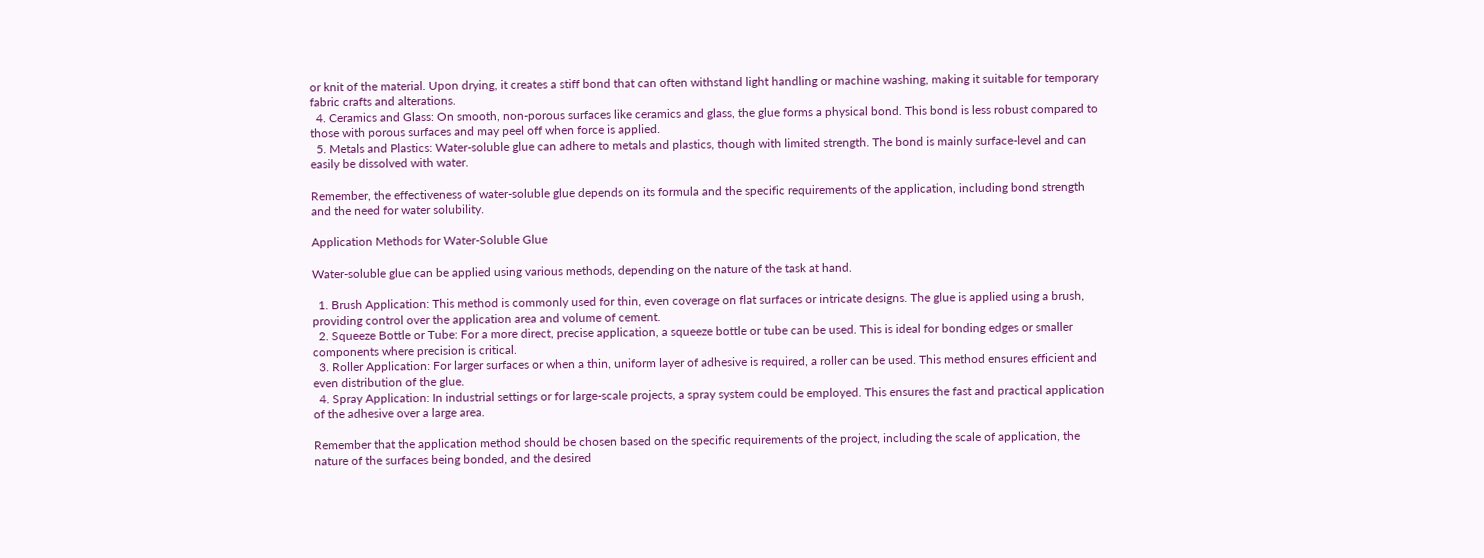or knit of the material. Upon drying, it creates a stiff bond that can often withstand light handling or machine washing, making it suitable for temporary fabric crafts and alterations.
  4. Ceramics and Glass: On smooth, non-porous surfaces like ceramics and glass, the glue forms a physical bond. This bond is less robust compared to those with porous surfaces and may peel off when force is applied.
  5. Metals and Plastics: Water-soluble glue can adhere to metals and plastics, though with limited strength. The bond is mainly surface-level and can easily be dissolved with water.

Remember, the effectiveness of water-soluble glue depends on its formula and the specific requirements of the application, including bond strength and the need for water solubility.

Application Methods for Water-Soluble Glue

Water-soluble glue can be applied using various methods, depending on the nature of the task at hand.

  1. Brush Application: This method is commonly used for thin, even coverage on flat surfaces or intricate designs. The glue is applied using a brush, providing control over the application area and volume of cement.
  2. Squeeze Bottle or Tube: For a more direct, precise application, a squeeze bottle or tube can be used. This is ideal for bonding edges or smaller components where precision is critical.
  3. Roller Application: For larger surfaces or when a thin, uniform layer of adhesive is required, a roller can be used. This method ensures efficient and even distribution of the glue.
  4. Spray Application: In industrial settings or for large-scale projects, a spray system could be employed. This ensures the fast and practical application of the adhesive over a large area.

Remember that the application method should be chosen based on the specific requirements of the project, including the scale of application, the nature of the surfaces being bonded, and the desired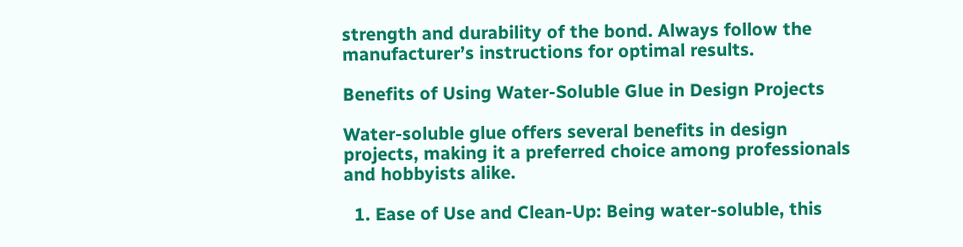strength and durability of the bond. Always follow the manufacturer’s instructions for optimal results.

Benefits of Using Water-Soluble Glue in Design Projects

Water-soluble glue offers several benefits in design projects, making it a preferred choice among professionals and hobbyists alike.

  1. Ease of Use and Clean-Up: Being water-soluble, this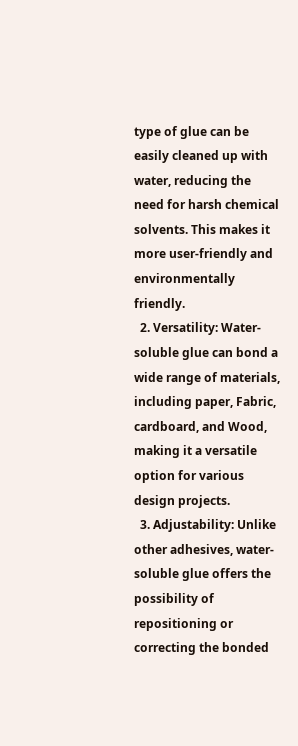type of glue can be easily cleaned up with water, reducing the need for harsh chemical solvents. This makes it more user-friendly and environmentally friendly.
  2. Versatility: Water-soluble glue can bond a wide range of materials, including paper, Fabric, cardboard, and Wood, making it a versatile option for various design projects.
  3. Adjustability: Unlike other adhesives, water-soluble glue offers the possibility of repositioning or correcting the bonded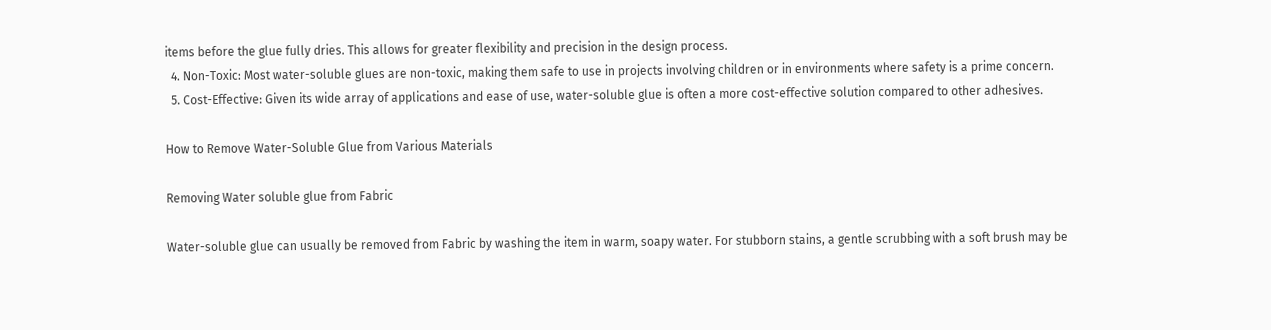items before the glue fully dries. This allows for greater flexibility and precision in the design process.
  4. Non-Toxic: Most water-soluble glues are non-toxic, making them safe to use in projects involving children or in environments where safety is a prime concern.
  5. Cost-Effective: Given its wide array of applications and ease of use, water-soluble glue is often a more cost-effective solution compared to other adhesives.

How to Remove Water-Soluble Glue from Various Materials

Removing Water soluble glue from Fabric

Water-soluble glue can usually be removed from Fabric by washing the item in warm, soapy water. For stubborn stains, a gentle scrubbing with a soft brush may be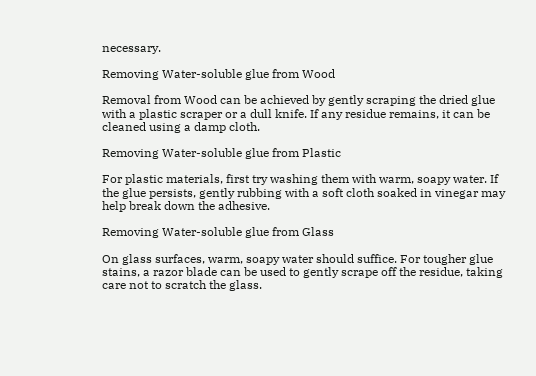necessary.

Removing Water-soluble glue from Wood

Removal from Wood can be achieved by gently scraping the dried glue with a plastic scraper or a dull knife. If any residue remains, it can be cleaned using a damp cloth.

Removing Water-soluble glue from Plastic

For plastic materials, first try washing them with warm, soapy water. If the glue persists, gently rubbing with a soft cloth soaked in vinegar may help break down the adhesive.

Removing Water-soluble glue from Glass

On glass surfaces, warm, soapy water should suffice. For tougher glue stains, a razor blade can be used to gently scrape off the residue, taking care not to scratch the glass.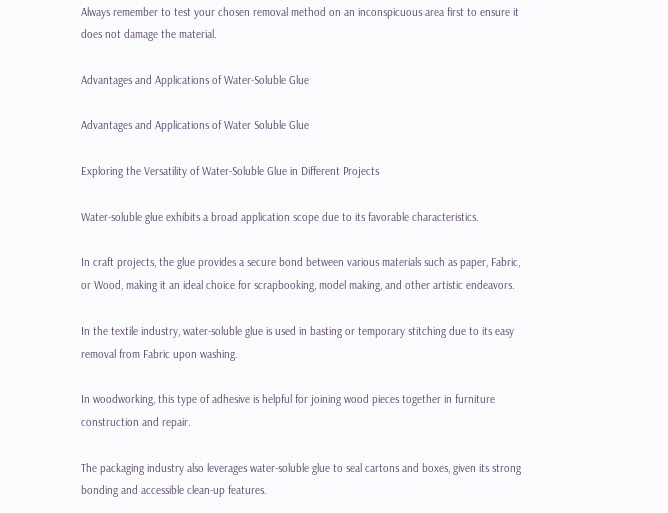Always remember to test your chosen removal method on an inconspicuous area first to ensure it does not damage the material.

Advantages and Applications of Water-Soluble Glue

Advantages and Applications of Water Soluble Glue

Exploring the Versatility of Water-Soluble Glue in Different Projects

Water-soluble glue exhibits a broad application scope due to its favorable characteristics.

In craft projects, the glue provides a secure bond between various materials such as paper, Fabric, or Wood, making it an ideal choice for scrapbooking, model making, and other artistic endeavors.

In the textile industry, water-soluble glue is used in basting or temporary stitching due to its easy removal from Fabric upon washing.

In woodworking, this type of adhesive is helpful for joining wood pieces together in furniture construction and repair.

The packaging industry also leverages water-soluble glue to seal cartons and boxes, given its strong bonding and accessible clean-up features.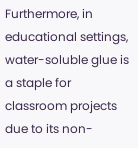Furthermore, in educational settings, water-soluble glue is a staple for classroom projects due to its non-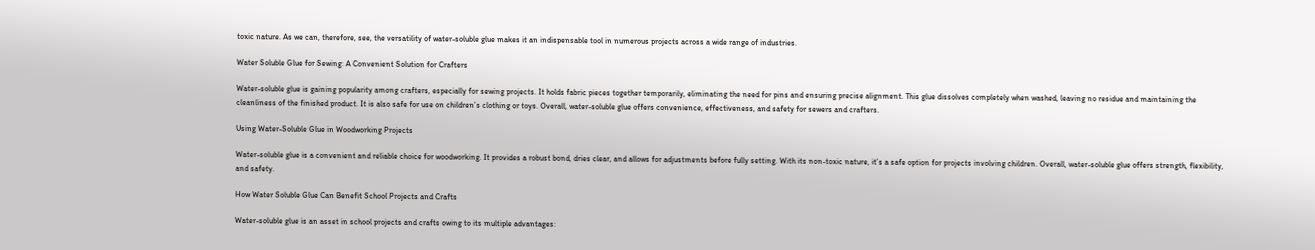toxic nature. As we can, therefore, see, the versatility of water-soluble glue makes it an indispensable tool in numerous projects across a wide range of industries.

Water Soluble Glue for Sewing: A Convenient Solution for Crafters

Water-soluble glue is gaining popularity among crafters, especially for sewing projects. It holds fabric pieces together temporarily, eliminating the need for pins and ensuring precise alignment. This glue dissolves completely when washed, leaving no residue and maintaining the cleanliness of the finished product. It is also safe for use on children’s clothing or toys. Overall, water-soluble glue offers convenience, effectiveness, and safety for sewers and crafters.

Using Water-Soluble Glue in Woodworking Projects

Water-soluble glue is a convenient and reliable choice for woodworking. It provides a robust bond, dries clear, and allows for adjustments before fully setting. With its non-toxic nature, it’s a safe option for projects involving children. Overall, water-soluble glue offers strength, flexibility, and safety.

How Water Soluble Glue Can Benefit School Projects and Crafts

Water-soluble glue is an asset in school projects and crafts owing to its multiple advantages: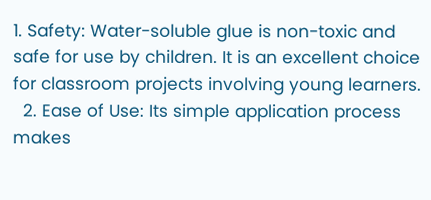1. Safety: Water-soluble glue is non-toxic and safe for use by children. It is an excellent choice for classroom projects involving young learners.
  2. Ease of Use: Its simple application process makes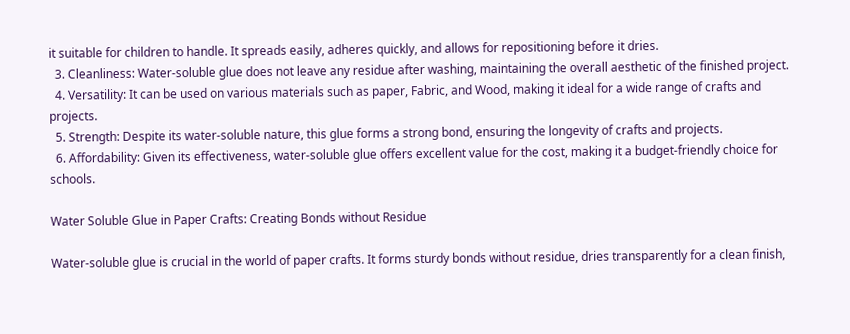it suitable for children to handle. It spreads easily, adheres quickly, and allows for repositioning before it dries.
  3. Cleanliness: Water-soluble glue does not leave any residue after washing, maintaining the overall aesthetic of the finished project.
  4. Versatility: It can be used on various materials such as paper, Fabric, and Wood, making it ideal for a wide range of crafts and projects.
  5. Strength: Despite its water-soluble nature, this glue forms a strong bond, ensuring the longevity of crafts and projects.
  6. Affordability: Given its effectiveness, water-soluble glue offers excellent value for the cost, making it a budget-friendly choice for schools.

Water Soluble Glue in Paper Crafts: Creating Bonds without Residue

Water-soluble glue is crucial in the world of paper crafts. It forms sturdy bonds without residue, dries transparently for a clean finish,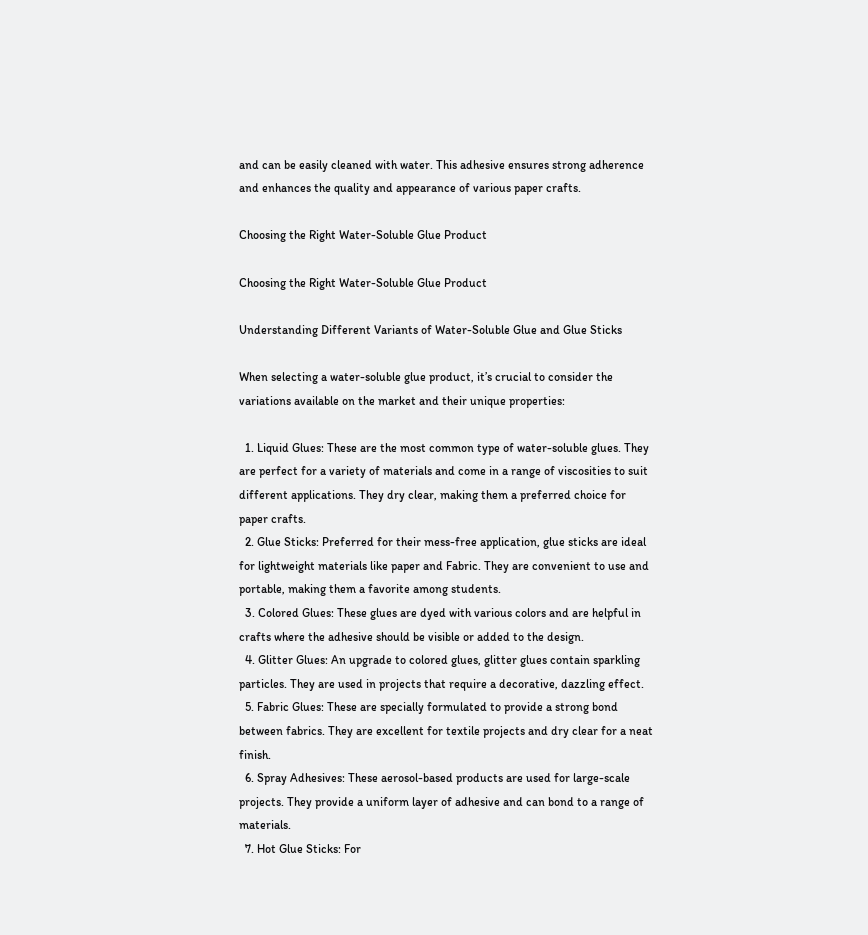and can be easily cleaned with water. This adhesive ensures strong adherence and enhances the quality and appearance of various paper crafts.

Choosing the Right Water-Soluble Glue Product

Choosing the Right Water-Soluble Glue Product

Understanding Different Variants of Water-Soluble Glue and Glue Sticks

When selecting a water-soluble glue product, it’s crucial to consider the variations available on the market and their unique properties:

  1. Liquid Glues: These are the most common type of water-soluble glues. They are perfect for a variety of materials and come in a range of viscosities to suit different applications. They dry clear, making them a preferred choice for paper crafts.
  2. Glue Sticks: Preferred for their mess-free application, glue sticks are ideal for lightweight materials like paper and Fabric. They are convenient to use and portable, making them a favorite among students.
  3. Colored Glues: These glues are dyed with various colors and are helpful in crafts where the adhesive should be visible or added to the design.
  4. Glitter Glues: An upgrade to colored glues, glitter glues contain sparkling particles. They are used in projects that require a decorative, dazzling effect.
  5. Fabric Glues: These are specially formulated to provide a strong bond between fabrics. They are excellent for textile projects and dry clear for a neat finish.
  6. Spray Adhesives: These aerosol-based products are used for large-scale projects. They provide a uniform layer of adhesive and can bond to a range of materials.
  7. Hot Glue Sticks: For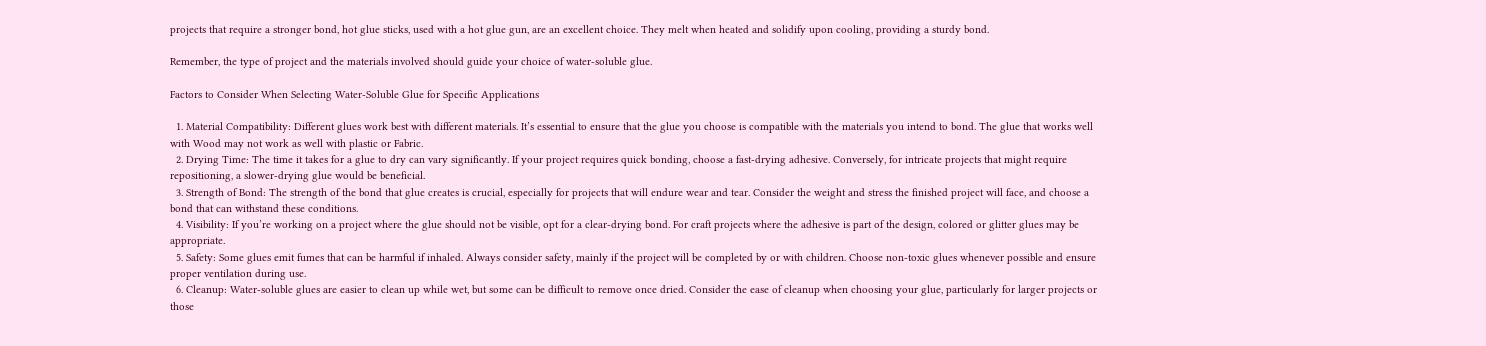projects that require a stronger bond, hot glue sticks, used with a hot glue gun, are an excellent choice. They melt when heated and solidify upon cooling, providing a sturdy bond.

Remember, the type of project and the materials involved should guide your choice of water-soluble glue.

Factors to Consider When Selecting Water-Soluble Glue for Specific Applications

  1. Material Compatibility: Different glues work best with different materials. It’s essential to ensure that the glue you choose is compatible with the materials you intend to bond. The glue that works well with Wood may not work as well with plastic or Fabric.
  2. Drying Time: The time it takes for a glue to dry can vary significantly. If your project requires quick bonding, choose a fast-drying adhesive. Conversely, for intricate projects that might require repositioning, a slower-drying glue would be beneficial.
  3. Strength of Bond: The strength of the bond that glue creates is crucial, especially for projects that will endure wear and tear. Consider the weight and stress the finished project will face, and choose a bond that can withstand these conditions.
  4. Visibility: If you’re working on a project where the glue should not be visible, opt for a clear-drying bond. For craft projects where the adhesive is part of the design, colored or glitter glues may be appropriate.
  5. Safety: Some glues emit fumes that can be harmful if inhaled. Always consider safety, mainly if the project will be completed by or with children. Choose non-toxic glues whenever possible and ensure proper ventilation during use.
  6. Cleanup: Water-soluble glues are easier to clean up while wet, but some can be difficult to remove once dried. Consider the ease of cleanup when choosing your glue, particularly for larger projects or those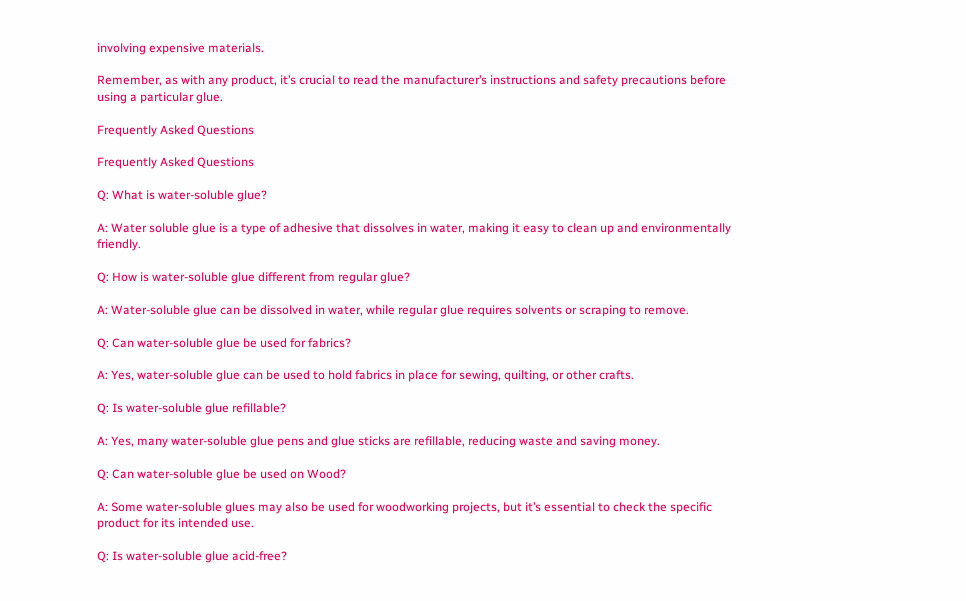involving expensive materials.

Remember, as with any product, it’s crucial to read the manufacturer’s instructions and safety precautions before using a particular glue.

Frequently Asked Questions

Frequently Asked Questions

Q: What is water-soluble glue?

A: Water soluble glue is a type of adhesive that dissolves in water, making it easy to clean up and environmentally friendly.

Q: How is water-soluble glue different from regular glue?

A: Water-soluble glue can be dissolved in water, while regular glue requires solvents or scraping to remove.

Q: Can water-soluble glue be used for fabrics?

A: Yes, water-soluble glue can be used to hold fabrics in place for sewing, quilting, or other crafts.

Q: Is water-soluble glue refillable?

A: Yes, many water-soluble glue pens and glue sticks are refillable, reducing waste and saving money.

Q: Can water-soluble glue be used on Wood?

A: Some water-soluble glues may also be used for woodworking projects, but it’s essential to check the specific product for its intended use.

Q: Is water-soluble glue acid-free?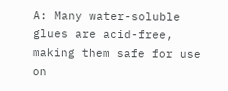A: Many water-soluble glues are acid-free, making them safe for use on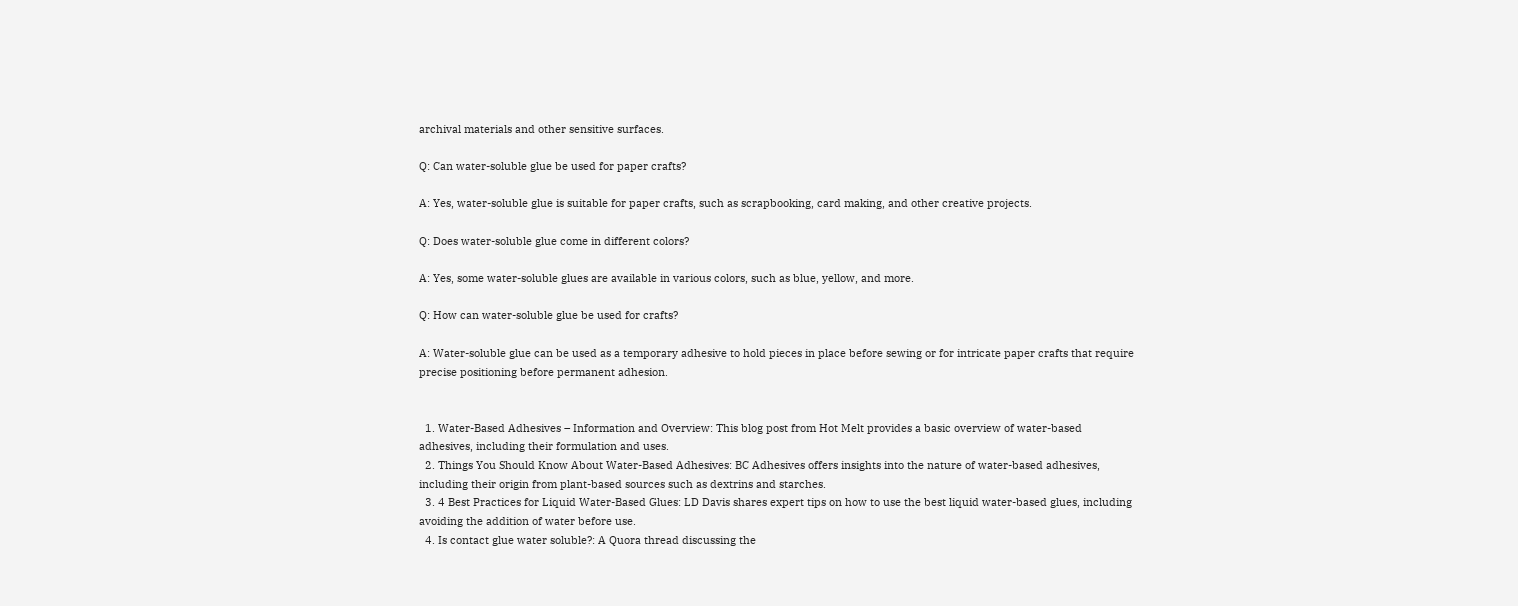archival materials and other sensitive surfaces.

Q: Can water-soluble glue be used for paper crafts?

A: Yes, water-soluble glue is suitable for paper crafts, such as scrapbooking, card making, and other creative projects.

Q: Does water-soluble glue come in different colors?

A: Yes, some water-soluble glues are available in various colors, such as blue, yellow, and more.

Q: How can water-soluble glue be used for crafts?

A: Water-soluble glue can be used as a temporary adhesive to hold pieces in place before sewing or for intricate paper crafts that require precise positioning before permanent adhesion.


  1. Water-Based Adhesives – Information and Overview: This blog post from Hot Melt provides a basic overview of water-based adhesives, including their formulation and uses.
  2. Things You Should Know About Water-Based Adhesives: BC Adhesives offers insights into the nature of water-based adhesives, including their origin from plant-based sources such as dextrins and starches.
  3. 4 Best Practices for Liquid Water-Based Glues: LD Davis shares expert tips on how to use the best liquid water-based glues, including avoiding the addition of water before use.
  4. Is contact glue water soluble?: A Quora thread discussing the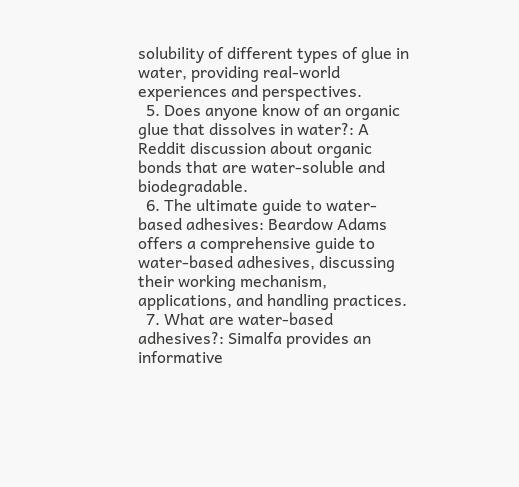solubility of different types of glue in water, providing real-world experiences and perspectives.
  5. Does anyone know of an organic glue that dissolves in water?: A Reddit discussion about organic bonds that are water-soluble and biodegradable.
  6. The ultimate guide to water-based adhesives: Beardow Adams offers a comprehensive guide to water-based adhesives, discussing their working mechanism, applications, and handling practices.
  7. What are water-based adhesives?: Simalfa provides an informative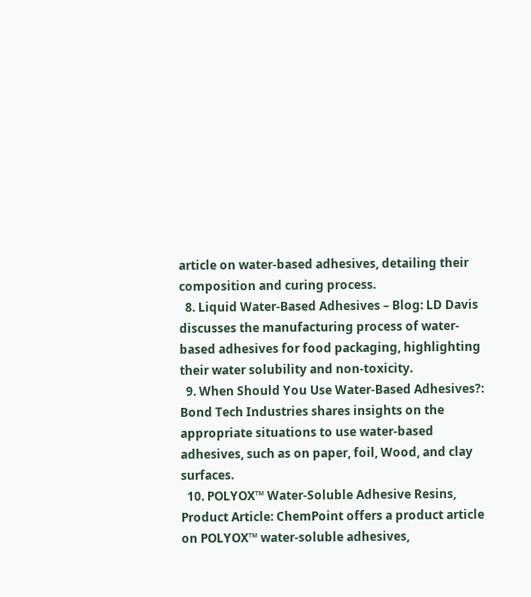article on water-based adhesives, detailing their composition and curing process.
  8. Liquid Water-Based Adhesives – Blog: LD Davis discusses the manufacturing process of water-based adhesives for food packaging, highlighting their water solubility and non-toxicity.
  9. When Should You Use Water-Based Adhesives?: Bond Tech Industries shares insights on the appropriate situations to use water-based adhesives, such as on paper, foil, Wood, and clay surfaces.
  10. POLYOX™ Water-Soluble Adhesive Resins, Product Article: ChemPoint offers a product article on POLYOX™ water-soluble adhesives,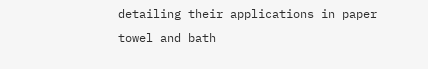detailing their applications in paper towel and bath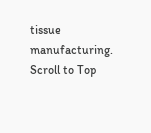tissue manufacturing.
Scroll to Top